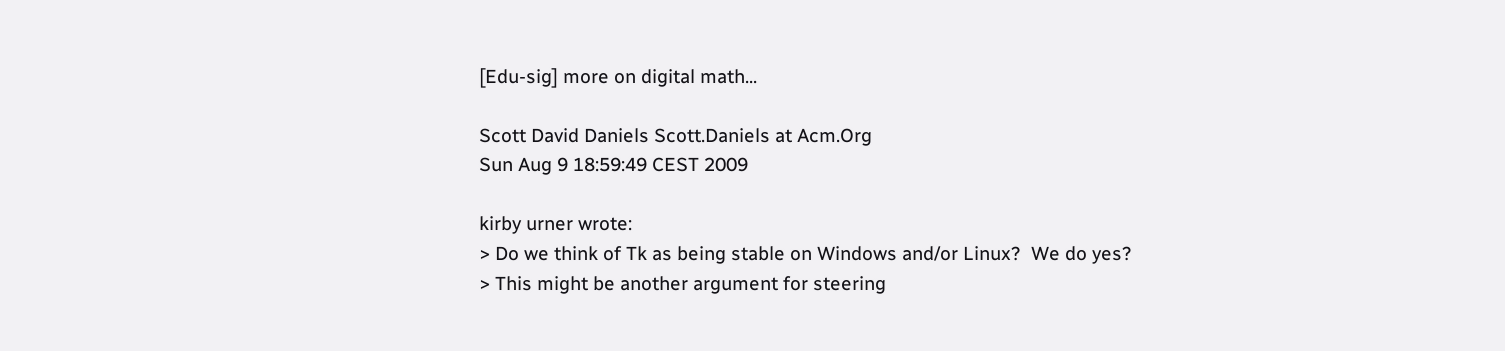[Edu-sig] more on digital math...

Scott David Daniels Scott.Daniels at Acm.Org
Sun Aug 9 18:59:49 CEST 2009

kirby urner wrote:
> Do we think of Tk as being stable on Windows and/or Linux?  We do yes?
> This might be another argument for steering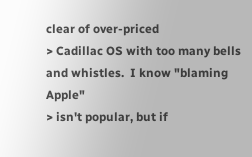clear of over-priced
> Cadillac OS with too many bells and whistles.  I know "blaming Apple"
> isn't popular, but if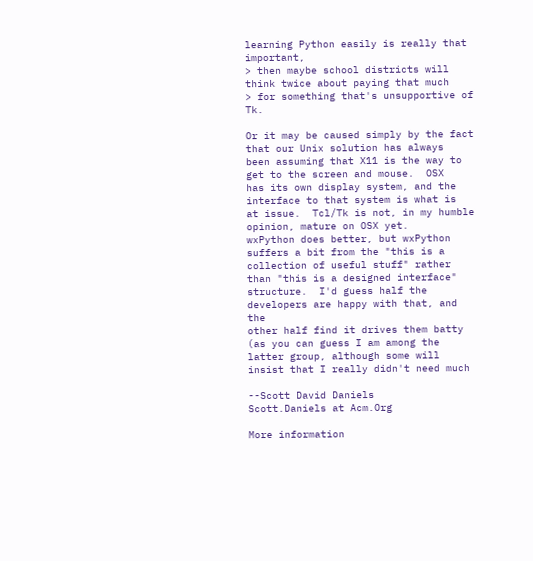learning Python easily is really that important,
> then maybe school districts will think twice about paying that much
> for something that's unsupportive of Tk.

Or it may be caused simply by the fact that our Unix solution has always
been assuming that X11 is the way to get to the screen and mouse.  OSX
has its own display system, and the interface to that system is what is
at issue.  Tcl/Tk is not, in my humble opinion, mature on OSX yet.
wxPython does better, but wxPython suffers a bit from the "this is a
collection of useful stuff" rather than "this is a designed interface"
structure.  I'd guess half the developers are happy with that, and the
other half find it drives them batty (as you can guess I am among the
latter group, although some will insist that I really didn't need much

--Scott David Daniels
Scott.Daniels at Acm.Org

More information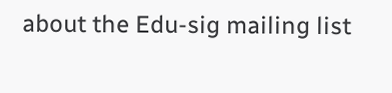about the Edu-sig mailing list